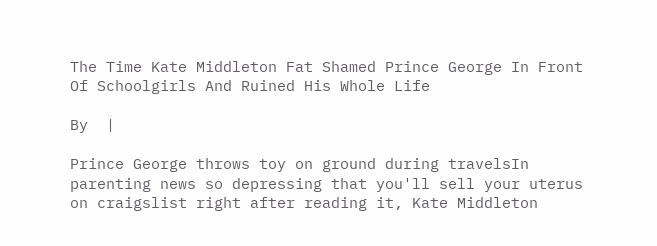The Time Kate Middleton Fat Shamed Prince George In Front Of Schoolgirls And Ruined His Whole Life

By  |

Prince George throws toy on ground during travelsIn parenting news so depressing that you'll sell your uterus on craigslist right after reading it, Kate Middleton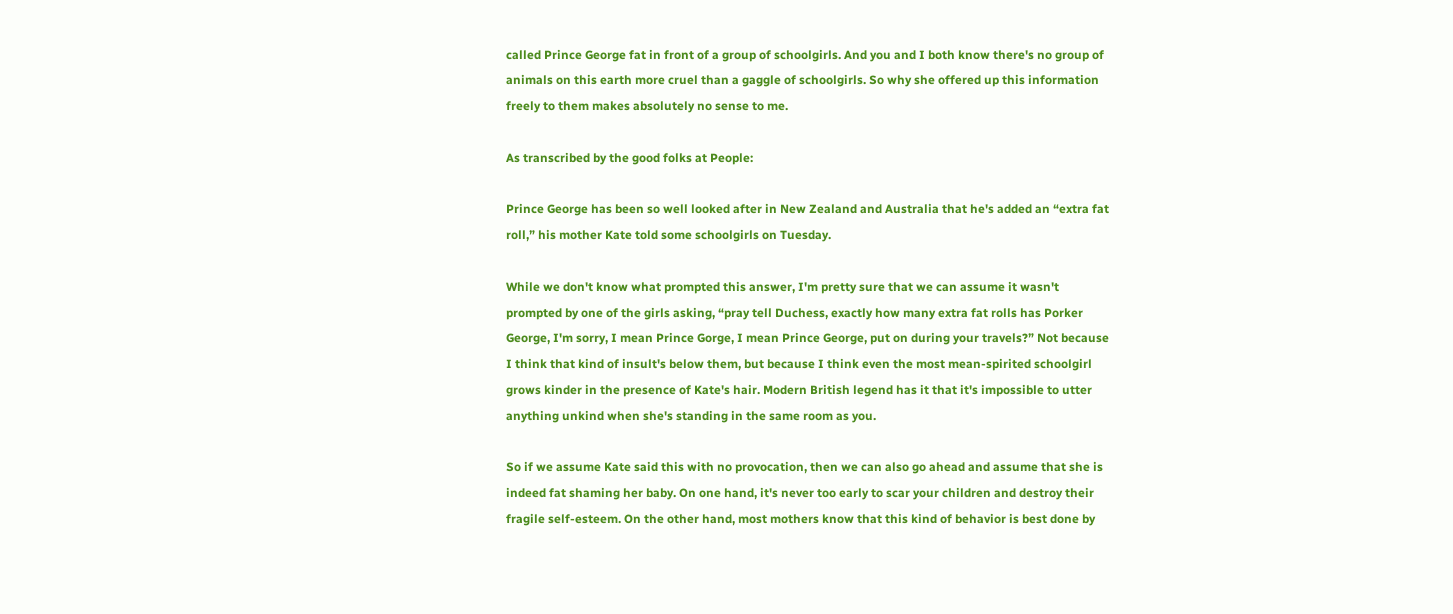called Prince George fat in front of a group of schoolgirls. And you and I both know there's no group of animals on this earth more cruel than a gaggle of schoolgirls. So why she offered up this information freely to them makes absolutely no sense to me.

As transcribed by the good folks at People:

Prince George has been so well looked after in New Zealand and Australia that he's added an “extra fat roll,” his mother Kate told some schoolgirls on Tuesday.

While we don't know what prompted this answer, I'm pretty sure that we can assume it wasn't prompted by one of the girls asking, “pray tell Duchess, exactly how many extra fat rolls has Porker George, I'm sorry, I mean Prince Gorge, I mean Prince George, put on during your travels?” Not because I think that kind of insult's below them, but because I think even the most mean-spirited schoolgirl grows kinder in the presence of Kate's hair. Modern British legend has it that it's impossible to utter anything unkind when she's standing in the same room as you.

So if we assume Kate said this with no provocation, then we can also go ahead and assume that she is indeed fat shaming her baby. On one hand, it's never too early to scar your children and destroy their fragile self-esteem. On the other hand, most mothers know that this kind of behavior is best done by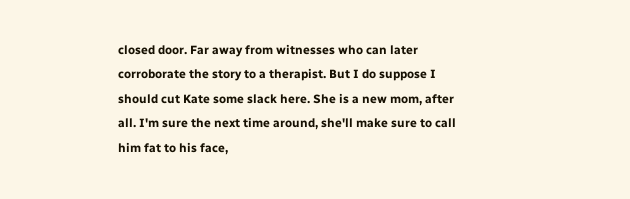closed door. Far away from witnesses who can later corroborate the story to a therapist. But I do suppose I should cut Kate some slack here. She is a new mom, after all. I'm sure the next time around, she'll make sure to call him fat to his face,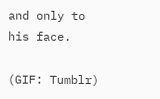and only to his face.

(GIF: Tumblr)